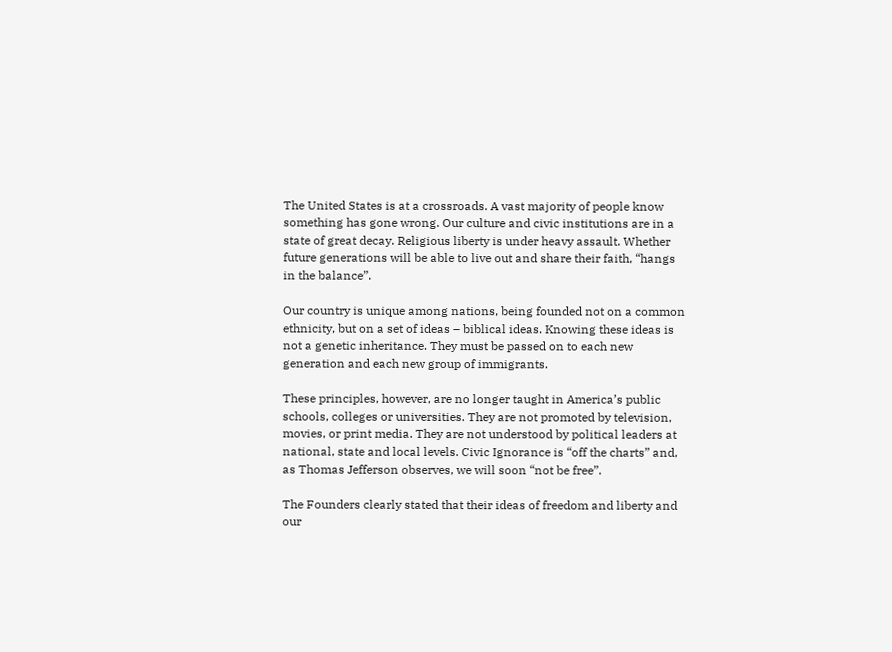The United States is at a crossroads. A vast majority of people know something has gone wrong. Our culture and civic institutions are in a state of great decay. Religious liberty is under heavy assault. Whether future generations will be able to live out and share their faith, “hangs in the balance”.

Our country is unique among nations, being founded not on a common ethnicity, but on a set of ideas – biblical ideas. Knowing these ideas is not a genetic inheritance. They must be passed on to each new generation and each new group of immigrants.

These principles, however, are no longer taught in America’s public schools, colleges or universities. They are not promoted by television, movies, or print media. They are not understood by political leaders at national, state and local levels. Civic Ignorance is “off the charts” and, as Thomas Jefferson observes, we will soon “not be free”.

The Founders clearly stated that their ideas of freedom and liberty and our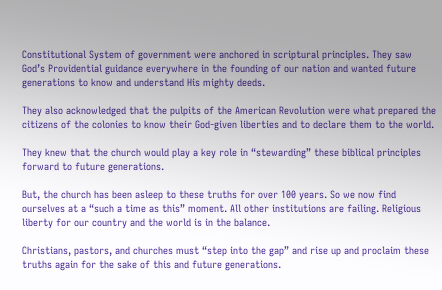Constitutional System of government were anchored in scriptural principles. They saw God’s Providential guidance everywhere in the founding of our nation and wanted future generations to know and understand His mighty deeds.

They also acknowledged that the pulpits of the American Revolution were what prepared the citizens of the colonies to know their God-given liberties and to declare them to the world.

They knew that the church would play a key role in “stewarding” these biblical principles forward to future generations.

But, the church has been asleep to these truths for over 100 years. So we now find ourselves at a “such a time as this” moment. All other institutions are failing. Religious liberty for our country and the world is in the balance.

Christians, pastors, and churches must “step into the gap” and rise up and proclaim these truths again for the sake of this and future generations.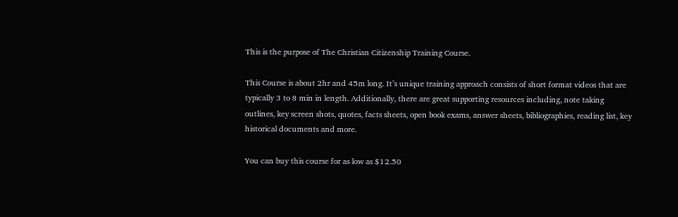This is the purpose of The Christian Citizenship Training Course.

This Course is about 2hr and 45m long. It’s unique training approach consists of short format videos that are typically 3 to 8 min in length. Additionally, there are great supporting resources including, note taking outlines, key screen shots, quotes, facts sheets, open book exams, answer sheets, bibliographies, reading list, key historical documents and more.

You can buy this course for as low as $12.50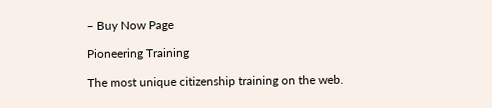– Buy Now Page

Pioneering Training

The most unique citizenship training on the web.